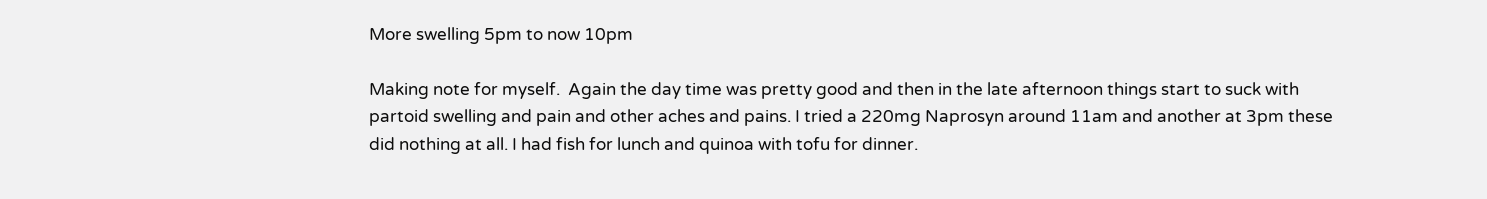More swelling 5pm to now 10pm

Making note for myself.  Again the day time was pretty good and then in the late afternoon things start to suck with partoid swelling and pain and other aches and pains. I tried a 220mg Naprosyn around 11am and another at 3pm these did nothing at all. I had fish for lunch and quinoa with tofu for dinner.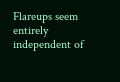Flareups seem entirely independent of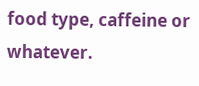food type, caffeine or whatever.